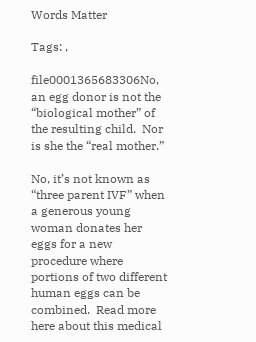Words Matter

Tags: ,

file0001365683306No, an egg donor is not the “biological mother” of the resulting child.  Nor is she the “real mother.”

No, it’s not known as “three parent IVF” when a generous young woman donates her eggs for a new procedure where portions of two different human eggs can be combined.  Read more here about this medical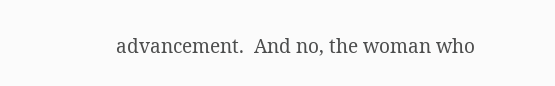advancement.  And no, the woman who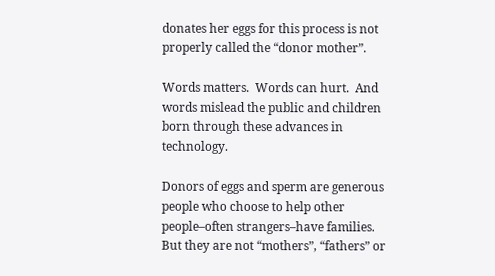donates her eggs for this process is not properly called the “donor mother”.

Words matters.  Words can hurt.  And words mislead the public and children born through these advances in technology.

Donors of eggs and sperm are generous people who choose to help other people–often strangers–have families. But they are not “mothers”, “fathers” or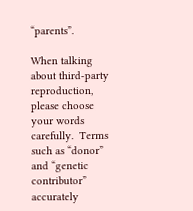“parents”.

When talking about third-party reproduction, please choose your words carefully.  Terms such as “donor” and “genetic contributor” accurately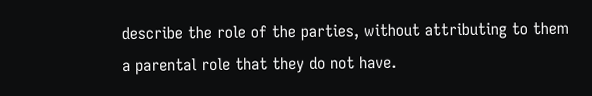describe the role of the parties, without attributing to them a parental role that they do not have.